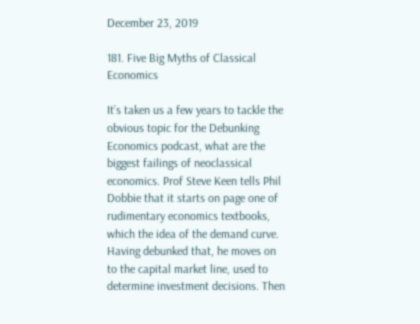December 23, 2019

181. Five Big Myths of Classical Economics

It’s taken us a few years to tackle the obvious topic for the Debunking Economics podcast, what are the biggest failings of neoclassical economics. Prof Steve Keen tells Phil Dobbie that it starts on page one of rudimentary economics textbooks, which the idea of the demand curve.  Having debunked that, he moves on to the capital market line, used to determine investment decisions. Then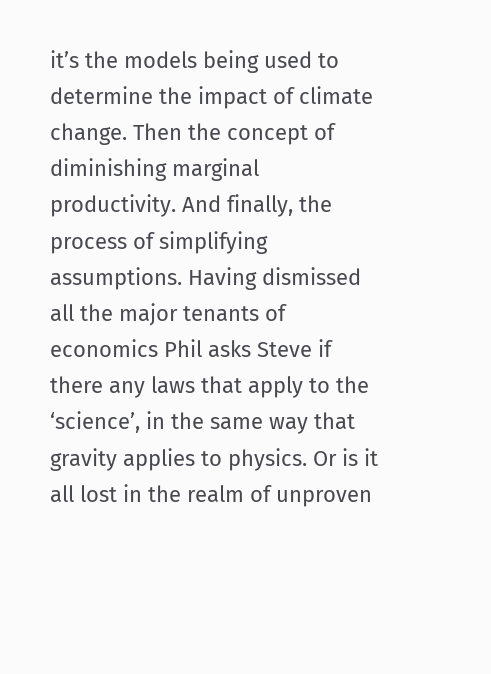it’s the models being used to determine the impact of climate change. Then the concept of diminishing marginal productivity. And finally, the process of simplifying assumptions. Having dismissed all the major tenants of economics Phil asks Steve if there any laws that apply to the ‘science’, in the same way that gravity applies to physics. Or is it all lost in the realm of unproven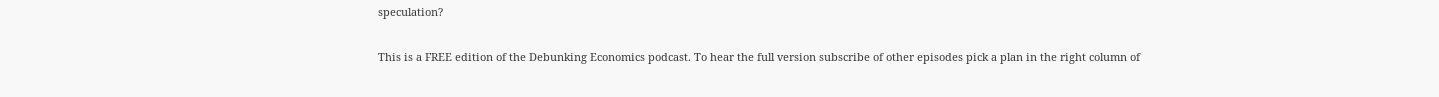speculation?

This is a FREE edition of the Debunking Economics podcast. To hear the full version subscribe of other episodes pick a plan in the right column of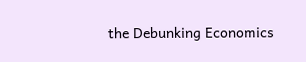the Debunking Economics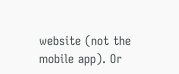website (not the mobile app). Or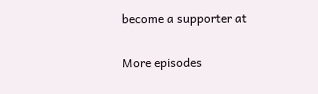become a supporter at

More episodes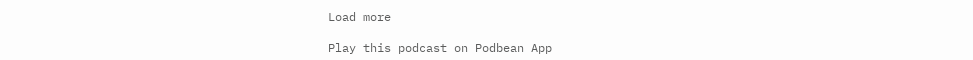Load more

Play this podcast on Podbean App